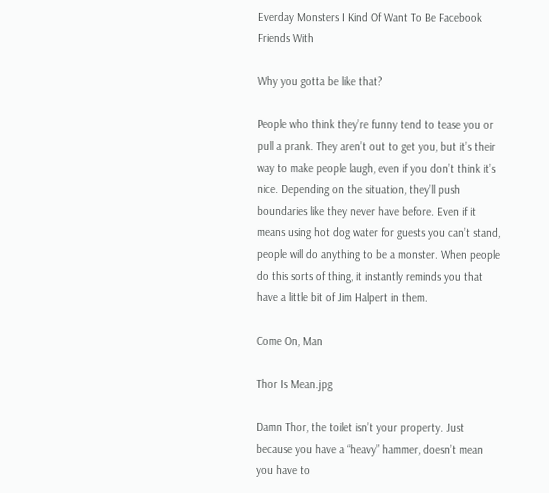Everday Monsters I Kind Of Want To Be Facebook Friends With

Why you gotta be like that?

People who think they’re funny tend to tease you or pull a prank. They aren’t out to get you, but it’s their way to make people laugh, even if you don’t think it’s nice. Depending on the situation, they’ll push boundaries like they never have before. Even if it means using hot dog water for guests you can’t stand, people will do anything to be a monster. When people do this sorts of thing, it instantly reminds you that have a little bit of Jim Halpert in them.

Come On, Man

Thor Is Mean.jpg

Damn Thor, the toilet isn’t your property. Just because you have a “heavy” hammer, doesn’t mean you have to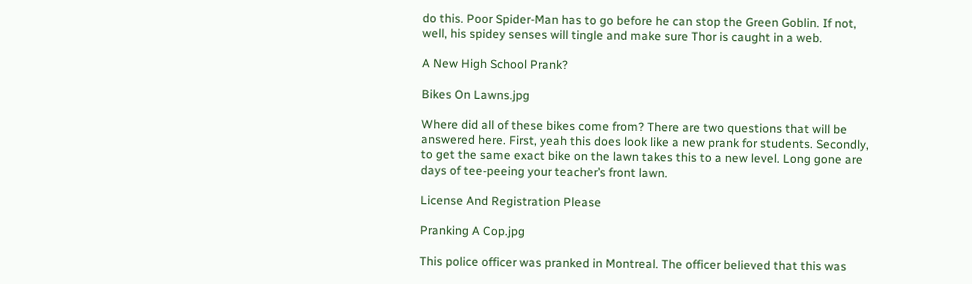do this. Poor Spider-Man has to go before he can stop the Green Goblin. If not, well, his spidey senses will tingle and make sure Thor is caught in a web.

A New High School Prank?

Bikes On Lawns.jpg

Where did all of these bikes come from? There are two questions that will be answered here. First, yeah this does look like a new prank for students. Secondly, to get the same exact bike on the lawn takes this to a new level. Long gone are days of tee-peeing your teacher’s front lawn.

License And Registration Please

Pranking A Cop.jpg

This police officer was pranked in Montreal. The officer believed that this was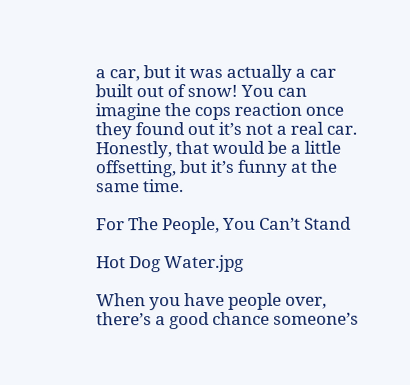a car, but it was actually a car built out of snow! You can imagine the cops reaction once they found out it’s not a real car. Honestly, that would be a little offsetting, but it’s funny at the same time.

For The People, You Can’t Stand

Hot Dog Water.jpg

When you have people over, there’s a good chance someone’s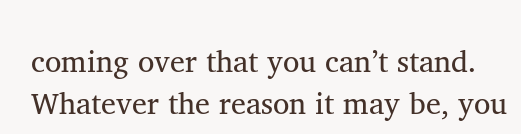coming over that you can’t stand. Whatever the reason it may be, you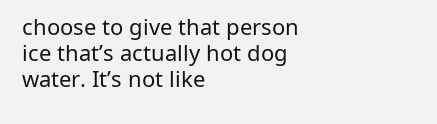choose to give that person ice that’s actually hot dog water. It’s not like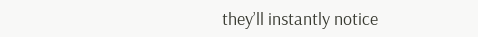they’ll instantly notice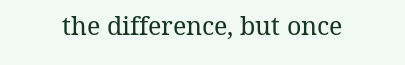the difference, but once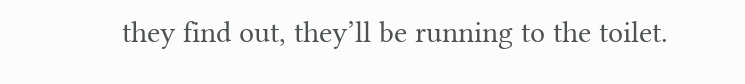they find out, they’ll be running to the toilet.